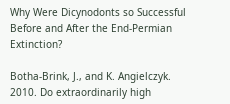Why Were Dicynodonts so Successful Before and After the End-Permian Extinction?

Botha-Brink, J., and K. Angielczyk. 2010. Do extraordinarily high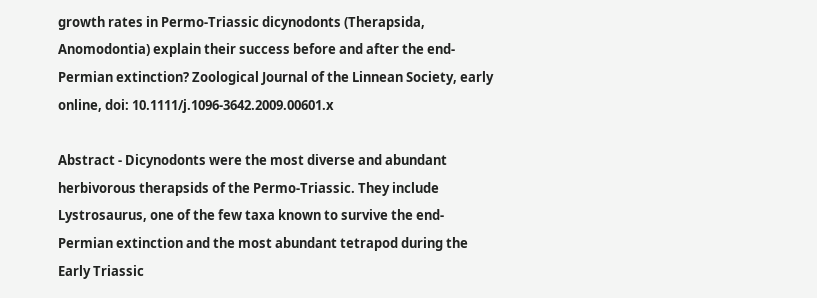growth rates in Permo-Triassic dicynodonts (Therapsida, Anomodontia) explain their success before and after the end-Permian extinction? Zoological Journal of the Linnean Society, early online, doi: 10.1111/j.1096-3642.2009.00601.x

Abstract - Dicynodonts were the most diverse and abundant herbivorous therapsids of the Permo-Triassic. They include Lystrosaurus, one of the few taxa known to survive the end-Permian extinction and the most abundant tetrapod during the Early Triassic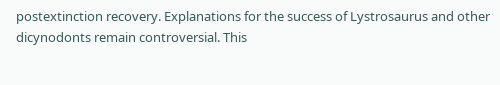postextinction recovery. Explanations for the success of Lystrosaurus and other dicynodonts remain controversial. This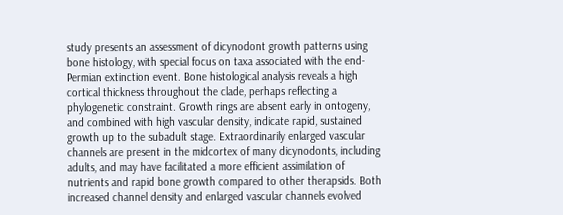study presents an assessment of dicynodont growth patterns using bone histology, with special focus on taxa associated with the end-Permian extinction event. Bone histological analysis reveals a high cortical thickness throughout the clade, perhaps reflecting a phylogenetic constraint. Growth rings are absent early in ontogeny, and combined with high vascular density, indicate rapid, sustained growth up to the subadult stage. Extraordinarily enlarged vascular channels are present in the midcortex of many dicynodonts, including adults, and may have facilitated a more efficient assimilation of nutrients and rapid bone growth compared to other therapsids. Both increased channel density and enlarged vascular channels evolved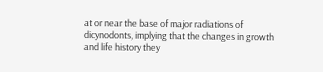at or near the base of major radiations of dicynodonts, implying that the changes in growth and life history they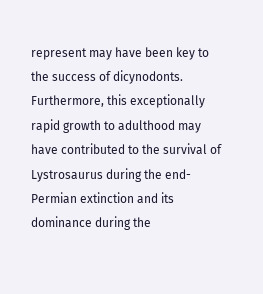represent may have been key to the success of dicynodonts. Furthermore, this exceptionally rapid growth to adulthood may have contributed to the survival of Lystrosaurus during the end-Permian extinction and its dominance during the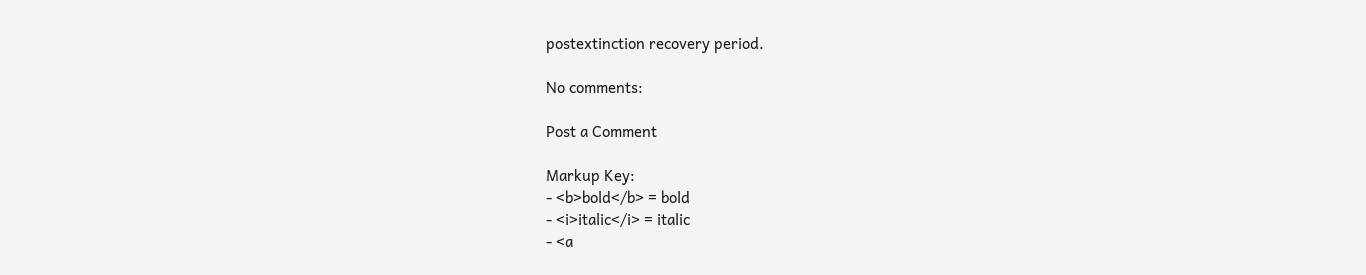postextinction recovery period.

No comments:

Post a Comment

Markup Key:
- <b>bold</b> = bold
- <i>italic</i> = italic
- <a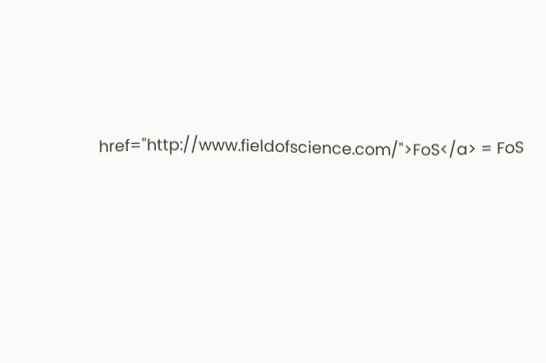href="http://www.fieldofscience.com/">FoS</a> = FoS